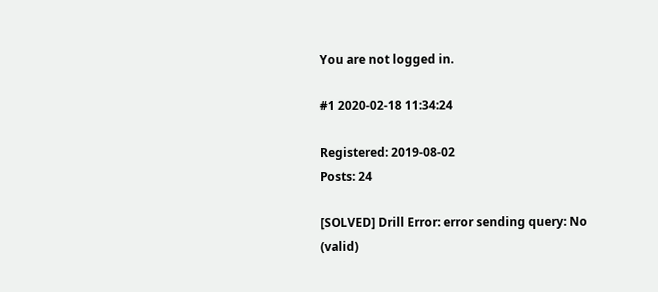You are not logged in.

#1 2020-02-18 11:34:24

Registered: 2019-08-02
Posts: 24

[SOLVED] Drill Error: error sending query: No (valid)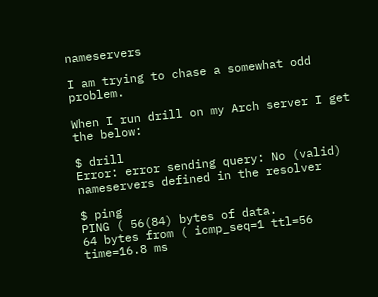nameservers

I am trying to chase a somewhat odd problem.

When I run drill on my Arch server I get the below:

$ drill
Error: error sending query: No (valid) nameservers defined in the resolver

$ ping
PING ( 56(84) bytes of data.
64 bytes from ( icmp_seq=1 ttl=56 time=16.8 ms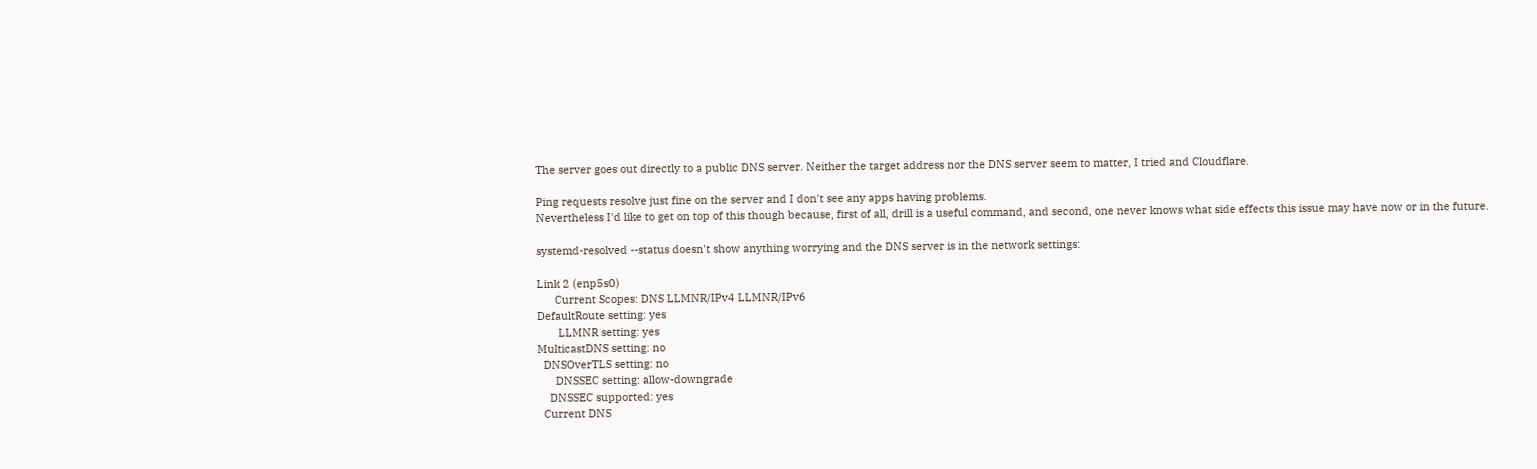The server goes out directly to a public DNS server. Neither the target address nor the DNS server seem to matter, I tried and Cloudflare.

Ping requests resolve just fine on the server and I don't see any apps having problems.
Nevertheless I'd like to get on top of this though because, first of all, drill is a useful command, and second, one never knows what side effects this issue may have now or in the future.

systemd-resolved --status doesn't show anything worrying and the DNS server is in the network settings:

Link 2 (enp5s0)
      Current Scopes: DNS LLMNR/IPv4 LLMNR/IPv6
DefaultRoute setting: yes
       LLMNR setting: yes
MulticastDNS setting: no
  DNSOverTLS setting: no
      DNSSEC setting: allow-downgrade
    DNSSEC supported: yes
  Current DNS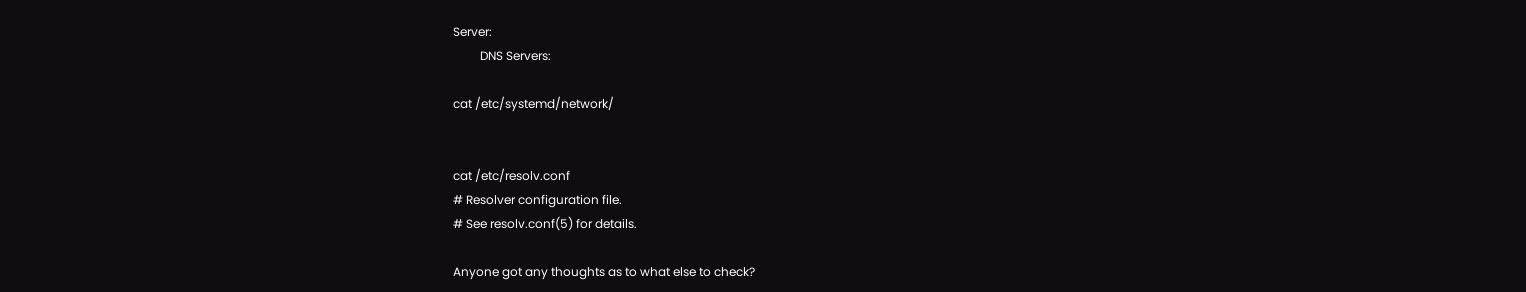Server:
         DNS Servers:

cat /etc/systemd/network/


cat /etc/resolv.conf
# Resolver configuration file.
# See resolv.conf(5) for details.

Anyone got any thoughts as to what else to check?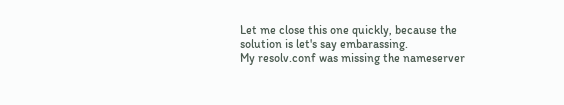Let me close this one quickly, because the solution is let's say embarassing.
My resolv.conf was missing the nameserver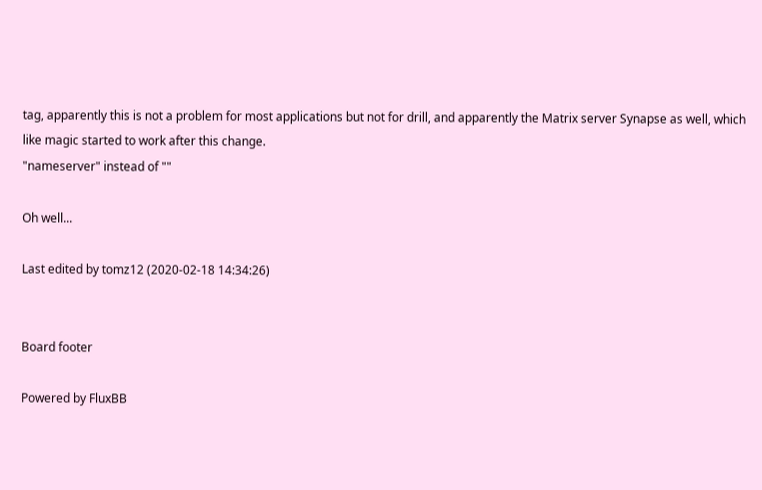tag, apparently this is not a problem for most applications but not for drill, and apparently the Matrix server Synapse as well, which like magic started to work after this change.
"nameserver" instead of ""

Oh well...

Last edited by tomz12 (2020-02-18 14:34:26)


Board footer

Powered by FluxBB